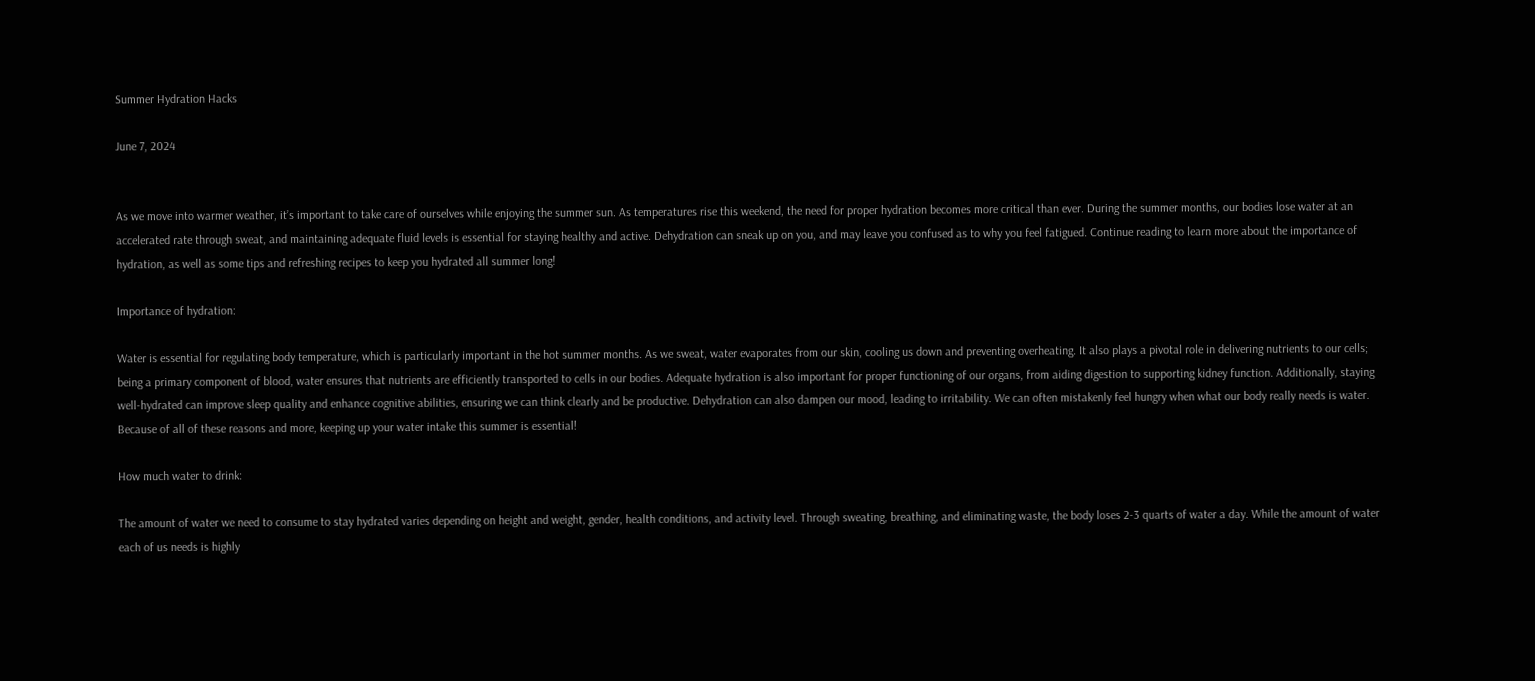Summer Hydration Hacks

June 7, 2024


As we move into warmer weather, it’s important to take care of ourselves while enjoying the summer sun. As temperatures rise this weekend, the need for proper hydration becomes more critical than ever. During the summer months, our bodies lose water at an accelerated rate through sweat, and maintaining adequate fluid levels is essential for staying healthy and active. Dehydration can sneak up on you, and may leave you confused as to why you feel fatigued. Continue reading to learn more about the importance of hydration, as well as some tips and refreshing recipes to keep you hydrated all summer long!

Importance of hydration:

Water is essential for regulating body temperature, which is particularly important in the hot summer months. As we sweat, water evaporates from our skin, cooling us down and preventing overheating. It also plays a pivotal role in delivering nutrients to our cells; being a primary component of blood, water ensures that nutrients are efficiently transported to cells in our bodies. Adequate hydration is also important for proper functioning of our organs, from aiding digestion to supporting kidney function. Additionally, staying well-hydrated can improve sleep quality and enhance cognitive abilities, ensuring we can think clearly and be productive. Dehydration can also dampen our mood, leading to irritability. We can often mistakenly feel hungry when what our body really needs is water. Because of all of these reasons and more, keeping up your water intake this summer is essential!

How much water to drink:

The amount of water we need to consume to stay hydrated varies depending on height and weight, gender, health conditions, and activity level. Through sweating, breathing, and eliminating waste, the body loses 2-3 quarts of water a day. While the amount of water each of us needs is highly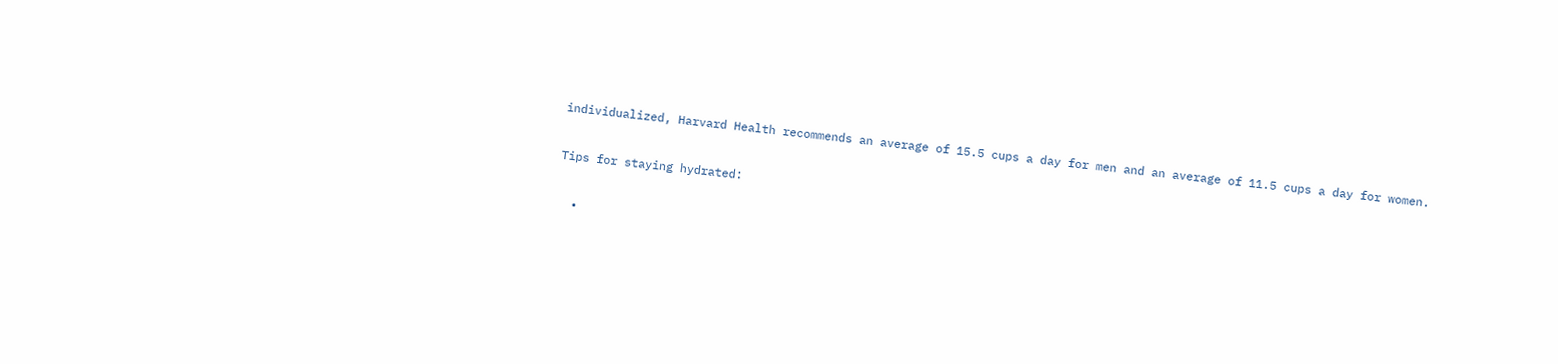individualized, Harvard Health recommends an average of 15.5 cups a day for men and an average of 11.5 cups a day for women.

Tips for staying hydrated:

  •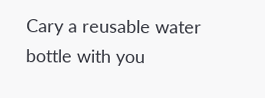Cary a reusable water bottle with you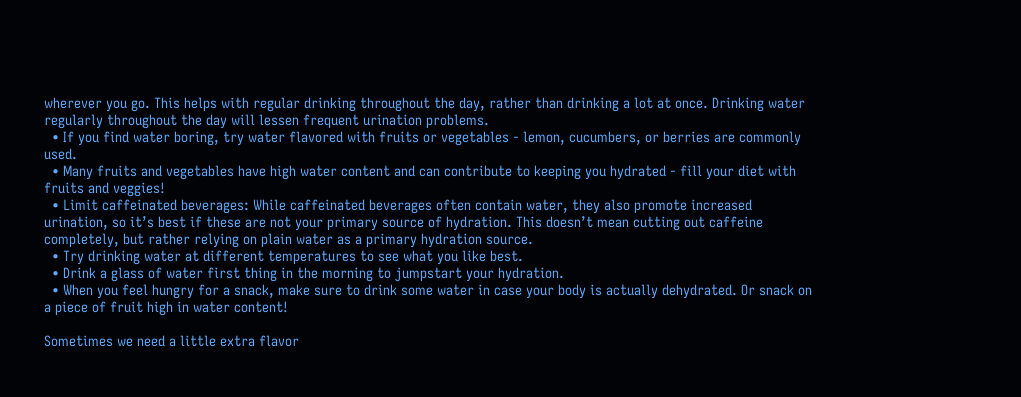wherever you go. This helps with regular drinking throughout the day, rather than drinking a lot at once. Drinking water regularly throughout the day will lessen frequent urination problems.
  • If you find water boring, try water flavored with fruits or vegetables - lemon, cucumbers, or berries are commonly used.
  • Many fruits and vegetables have high water content and can contribute to keeping you hydrated - fill your diet with fruits and veggies!
  • Limit caffeinated beverages: While caffeinated beverages often contain water, they also promote increased urination, so it’s best if these are not your primary source of hydration. This doesn’t mean cutting out caffeine completely, but rather relying on plain water as a primary hydration source.
  • Try drinking water at different temperatures to see what you like best.
  • Drink a glass of water first thing in the morning to jumpstart your hydration.
  • When you feel hungry for a snack, make sure to drink some water in case your body is actually dehydrated. Or snack on a piece of fruit high in water content!

Sometimes we need a little extra flavor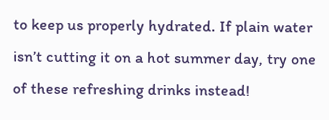to keep us properly hydrated. If plain water isn’t cutting it on a hot summer day, try one of these refreshing drinks instead!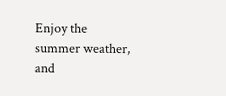Enjoy the summer weather, and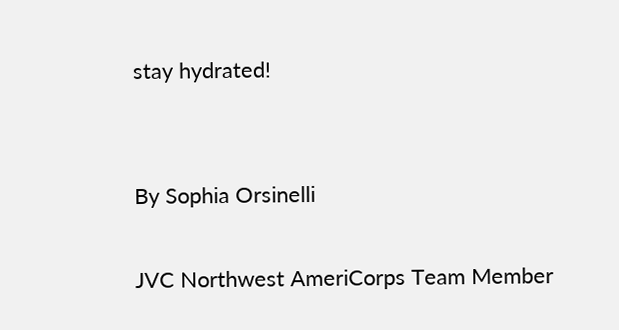stay hydrated!


By Sophia Orsinelli

JVC Northwest AmeriCorps Team Member